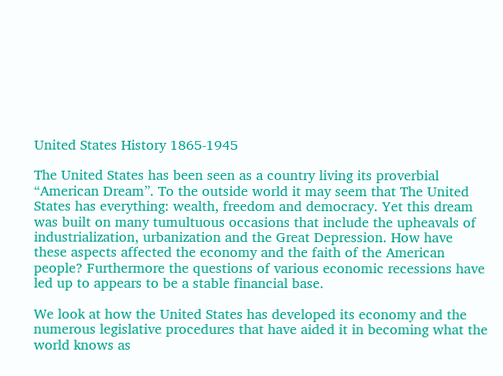United States History 1865-1945

The United States has been seen as a country living its proverbial “American Dream”. To the outside world it may seem that The United States has everything: wealth, freedom and democracy. Yet this dream was built on many tumultuous occasions that include the upheavals of industrialization, urbanization and the Great Depression. How have these aspects affected the economy and the faith of the American people? Furthermore the questions of various economic recessions have led up to appears to be a stable financial base.

We look at how the United States has developed its economy and the numerous legislative procedures that have aided it in becoming what the world knows as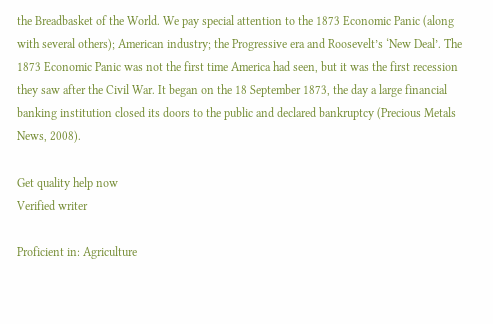the Breadbasket of the World. We pay special attention to the 1873 Economic Panic (along with several others); American industry; the Progressive era and Roosevelt’s ‘New Deal’. The 1873 Economic Panic was not the first time America had seen, but it was the first recession they saw after the Civil War. It began on the 18 September 1873, the day a large financial banking institution closed its doors to the public and declared bankruptcy (Precious Metals News, 2008).

Get quality help now
Verified writer

Proficient in: Agriculture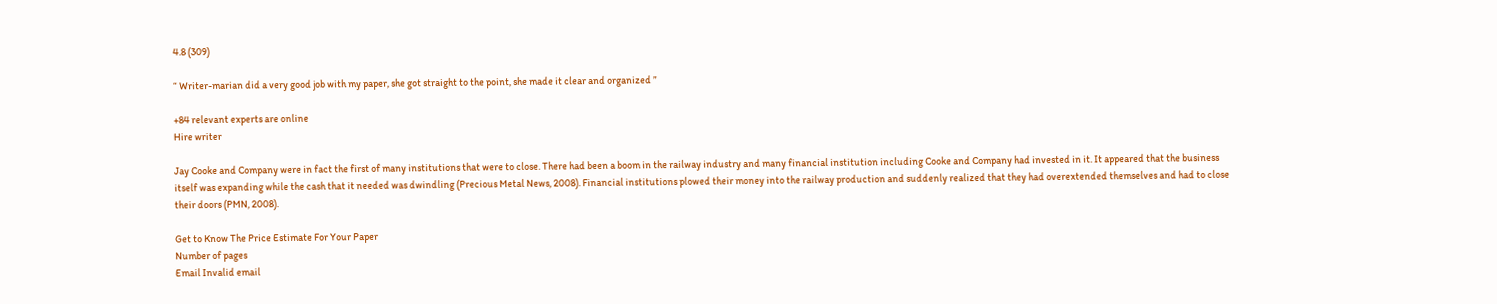4.8 (309)

“ Writer-marian did a very good job with my paper, she got straight to the point, she made it clear and organized ”

+84 relevant experts are online
Hire writer

Jay Cooke and Company were in fact the first of many institutions that were to close. There had been a boom in the railway industry and many financial institution including Cooke and Company had invested in it. It appeared that the business itself was expanding while the cash that it needed was dwindling (Precious Metal News, 2008). Financial institutions plowed their money into the railway production and suddenly realized that they had overextended themselves and had to close their doors (PMN, 2008).

Get to Know The Price Estimate For Your Paper
Number of pages
Email Invalid email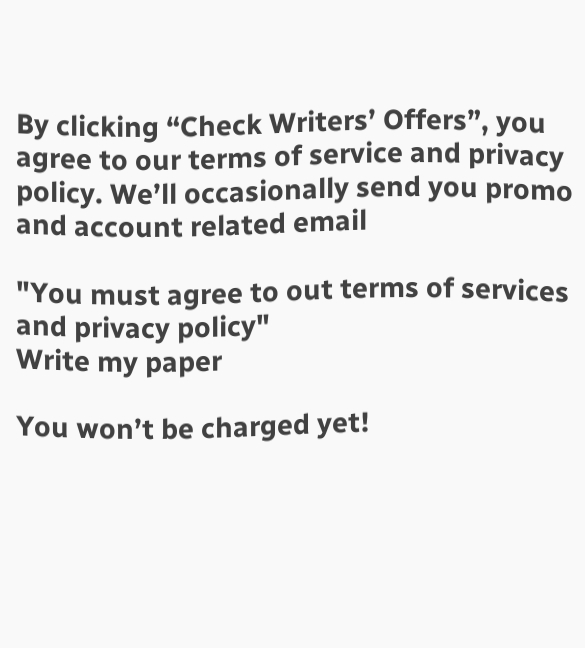By clicking “Check Writers’ Offers”, you agree to our terms of service and privacy policy. We’ll occasionally send you promo and account related email

"You must agree to out terms of services and privacy policy"
Write my paper

You won’t be charged yet!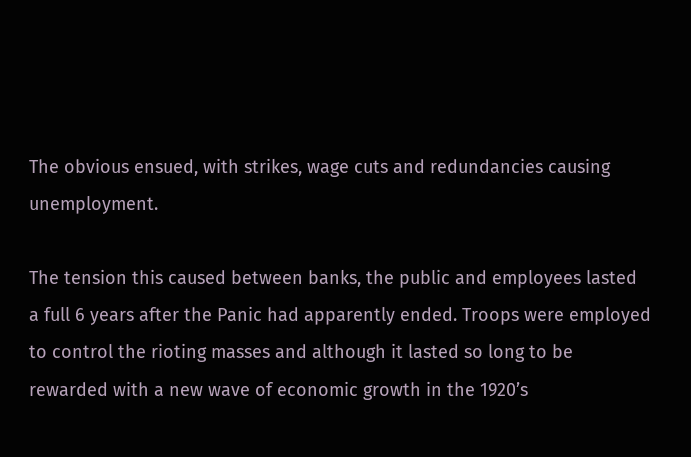The obvious ensued, with strikes, wage cuts and redundancies causing unemployment.

The tension this caused between banks, the public and employees lasted a full 6 years after the Panic had apparently ended. Troops were employed to control the rioting masses and although it lasted so long to be rewarded with a new wave of economic growth in the 1920’s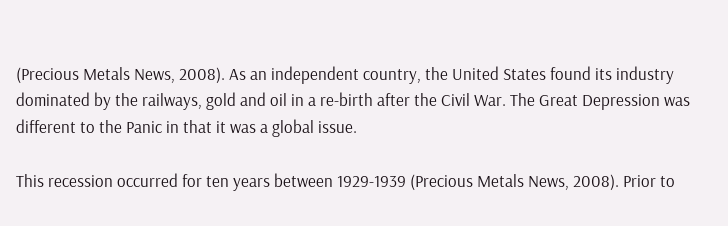(Precious Metals News, 2008). As an independent country, the United States found its industry dominated by the railways, gold and oil in a re-birth after the Civil War. The Great Depression was different to the Panic in that it was a global issue.

This recession occurred for ten years between 1929-1939 (Precious Metals News, 2008). Prior to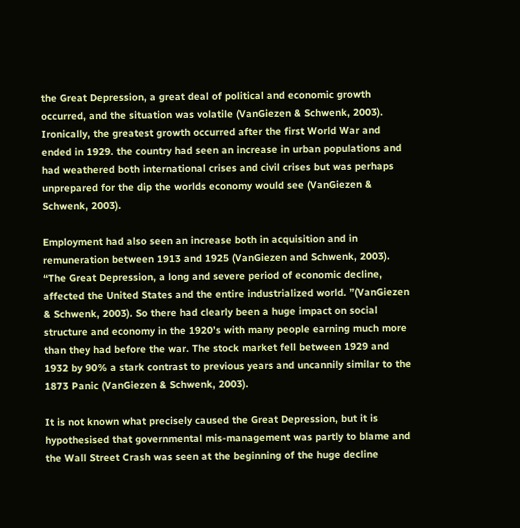the Great Depression, a great deal of political and economic growth occurred, and the situation was volatile (VanGiezen & Schwenk, 2003). Ironically, the greatest growth occurred after the first World War and ended in 1929. the country had seen an increase in urban populations and had weathered both international crises and civil crises but was perhaps unprepared for the dip the worlds economy would see (VanGiezen & Schwenk, 2003).

Employment had also seen an increase both in acquisition and in remuneration between 1913 and 1925 (VanGiezen and Schwenk, 2003). “The Great Depression, a long and severe period of economic decline, affected the United States and the entire industrialized world. ”(VanGiezen & Schwenk, 2003). So there had clearly been a huge impact on social structure and economy in the 1920’s with many people earning much more than they had before the war. The stock market fell between 1929 and 1932 by 90% a stark contrast to previous years and uncannily similar to the 1873 Panic (VanGiezen & Schwenk, 2003).

It is not known what precisely caused the Great Depression, but it is hypothesised that governmental mis-management was partly to blame and the Wall Street Crash was seen at the beginning of the huge decline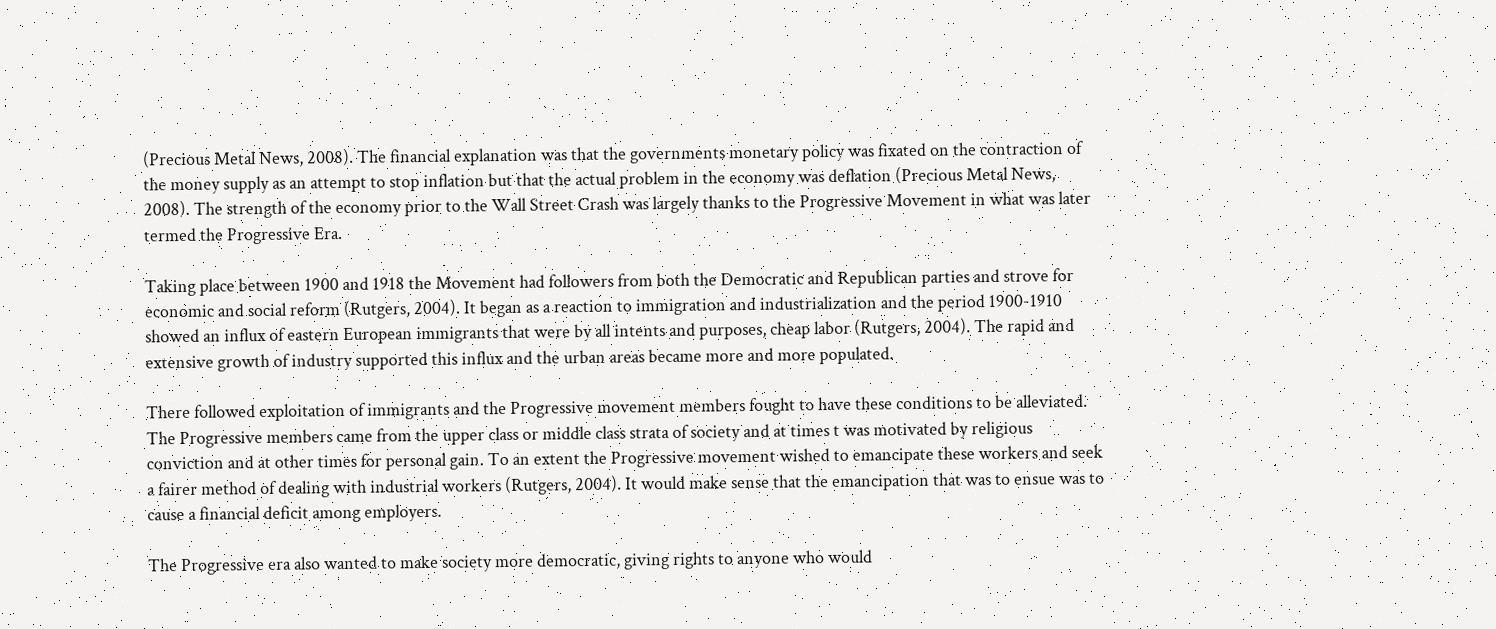(Precious Metal News, 2008). The financial explanation was that the governments monetary policy was fixated on the contraction of the money supply as an attempt to stop inflation but that the actual problem in the economy was deflation (Precious Metal News, 2008). The strength of the economy prior to the Wall Street Crash was largely thanks to the Progressive Movement in what was later termed the Progressive Era.

Taking place between 1900 and 1918 the Movement had followers from both the Democratic and Republican parties and strove for economic and social reform (Rutgers, 2004). It began as a reaction to immigration and industrialization and the period 1900-1910 showed an influx of eastern European immigrants that were by all intents and purposes, cheap labor (Rutgers, 2004). The rapid and extensive growth of industry supported this influx and the urban areas became more and more populated.

There followed exploitation of immigrants and the Progressive movement members fought to have these conditions to be alleviated. The Progressive members came from the upper class or middle class strata of society and at times t was motivated by religious conviction and at other times for personal gain. To an extent the Progressive movement wished to emancipate these workers and seek a fairer method of dealing with industrial workers (Rutgers, 2004). It would make sense that the emancipation that was to ensue was to cause a financial deficit among employers.

The Progressive era also wanted to make society more democratic, giving rights to anyone who would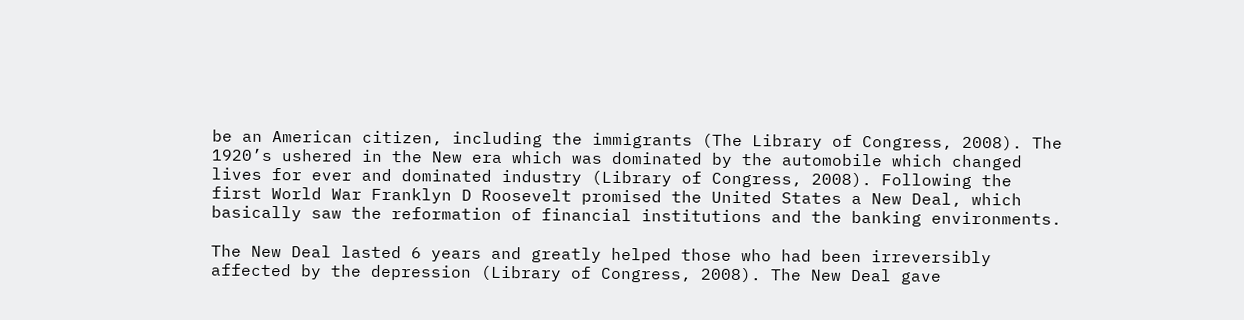be an American citizen, including the immigrants (The Library of Congress, 2008). The 1920’s ushered in the New era which was dominated by the automobile which changed lives for ever and dominated industry (Library of Congress, 2008). Following the first World War Franklyn D Roosevelt promised the United States a New Deal, which basically saw the reformation of financial institutions and the banking environments.

The New Deal lasted 6 years and greatly helped those who had been irreversibly affected by the depression (Library of Congress, 2008). The New Deal gave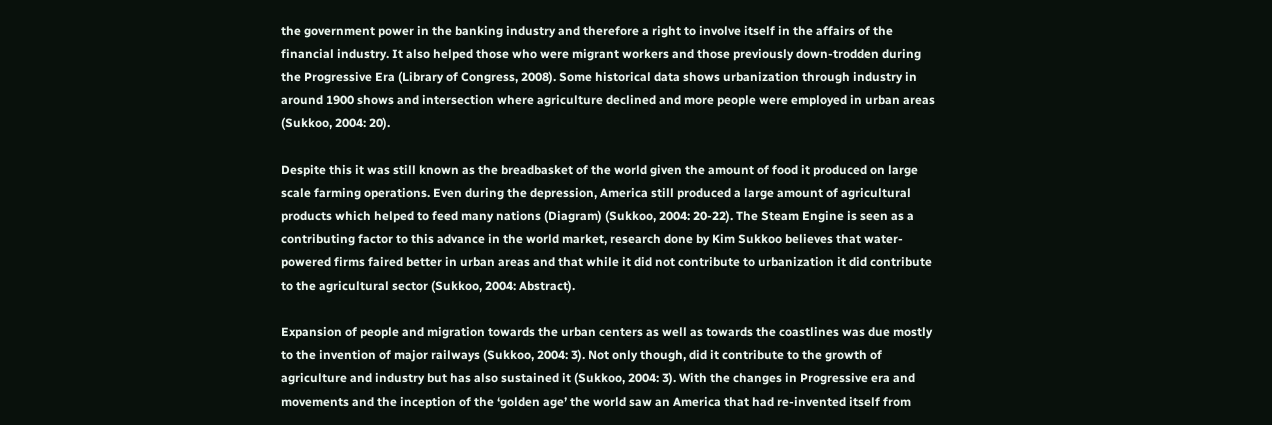the government power in the banking industry and therefore a right to involve itself in the affairs of the financial industry. It also helped those who were migrant workers and those previously down-trodden during the Progressive Era (Library of Congress, 2008). Some historical data shows urbanization through industry in around 1900 shows and intersection where agriculture declined and more people were employed in urban areas (Sukkoo, 2004: 20).

Despite this it was still known as the breadbasket of the world given the amount of food it produced on large scale farming operations. Even during the depression, America still produced a large amount of agricultural products which helped to feed many nations (Diagram) (Sukkoo, 2004: 20-22). The Steam Engine is seen as a contributing factor to this advance in the world market, research done by Kim Sukkoo believes that water-powered firms faired better in urban areas and that while it did not contribute to urbanization it did contribute to the agricultural sector (Sukkoo, 2004: Abstract).

Expansion of people and migration towards the urban centers as well as towards the coastlines was due mostly to the invention of major railways (Sukkoo, 2004: 3). Not only though, did it contribute to the growth of agriculture and industry but has also sustained it (Sukkoo, 2004: 3). With the changes in Progressive era and movements and the inception of the ‘golden age’ the world saw an America that had re-invented itself from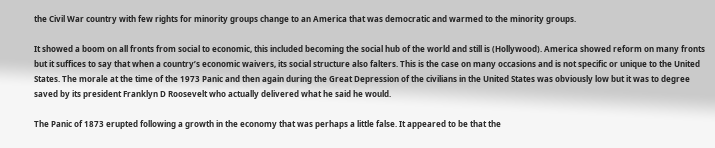the Civil War country with few rights for minority groups change to an America that was democratic and warmed to the minority groups.

It showed a boom on all fronts from social to economic, this included becoming the social hub of the world and still is (Hollywood). America showed reform on many fronts but it suffices to say that when a country’s economic waivers, its social structure also falters. This is the case on many occasions and is not specific or unique to the United States. The morale at the time of the 1973 Panic and then again during the Great Depression of the civilians in the United States was obviously low but it was to degree saved by its president Franklyn D Roosevelt who actually delivered what he said he would.

The Panic of 1873 erupted following a growth in the economy that was perhaps a little false. It appeared to be that the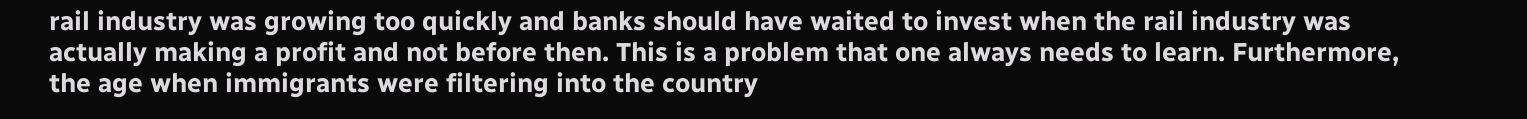rail industry was growing too quickly and banks should have waited to invest when the rail industry was actually making a profit and not before then. This is a problem that one always needs to learn. Furthermore, the age when immigrants were filtering into the country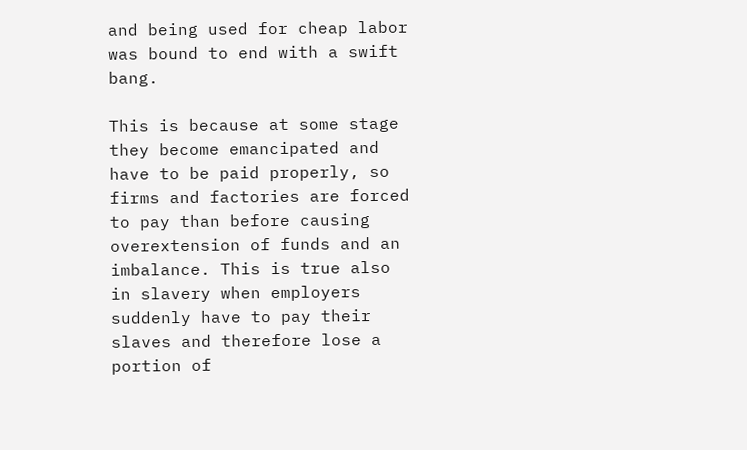and being used for cheap labor was bound to end with a swift bang.

This is because at some stage they become emancipated and have to be paid properly, so firms and factories are forced to pay than before causing overextension of funds and an imbalance. This is true also in slavery when employers suddenly have to pay their slaves and therefore lose a portion of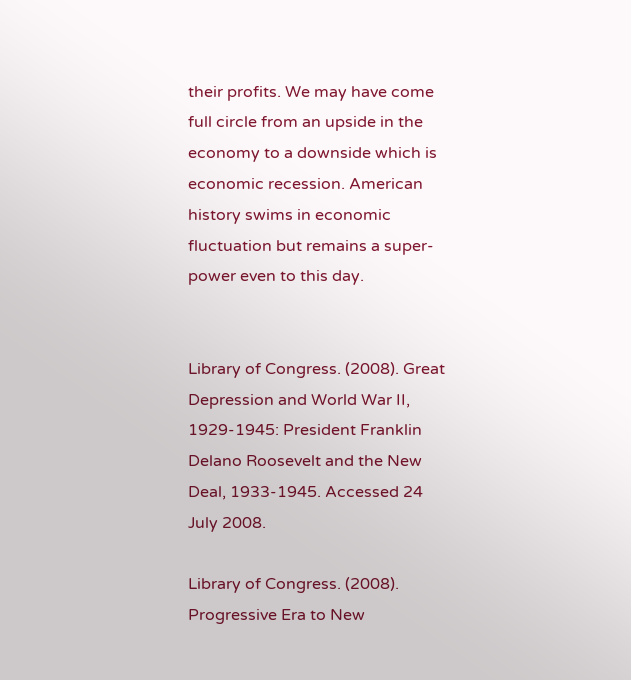their profits. We may have come full circle from an upside in the economy to a downside which is economic recession. American history swims in economic fluctuation but remains a super-power even to this day.


Library of Congress. (2008). Great Depression and World War II, 1929-1945: President Franklin Delano Roosevelt and the New Deal, 1933-1945. Accessed 24 July 2008.

Library of Congress. (2008). Progressive Era to New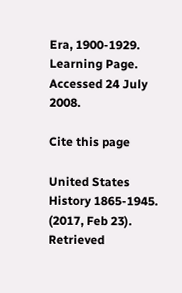Era, 1900-1929. Learning Page. Accessed 24 July 2008.

Cite this page

United States History 1865-1945. (2017, Feb 23). Retrieved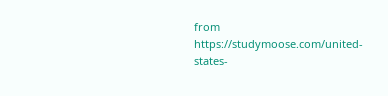from https://studymoose.com/united-states-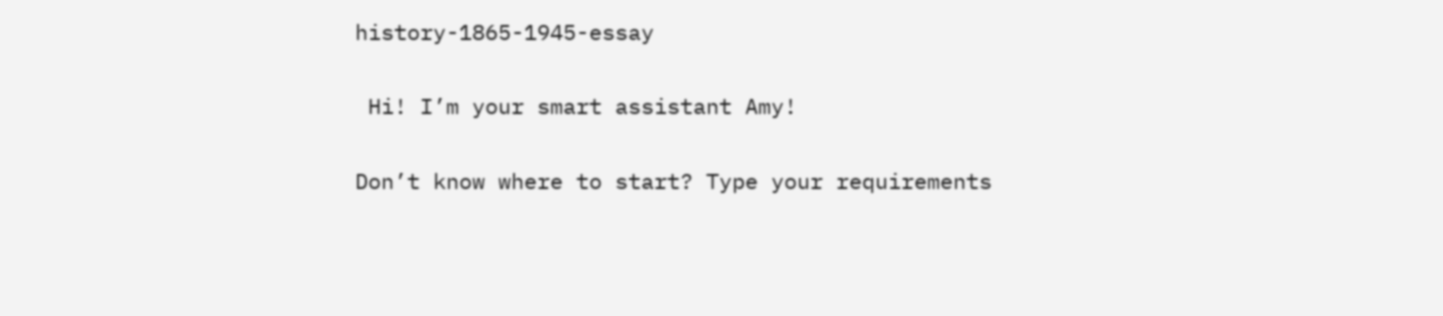history-1865-1945-essay

 Hi! I’m your smart assistant Amy!

Don’t know where to start? Type your requirements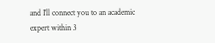and I’ll connect you to an academic expert within 3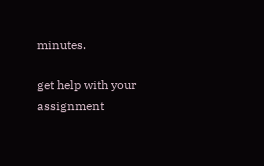minutes.

get help with your assignment